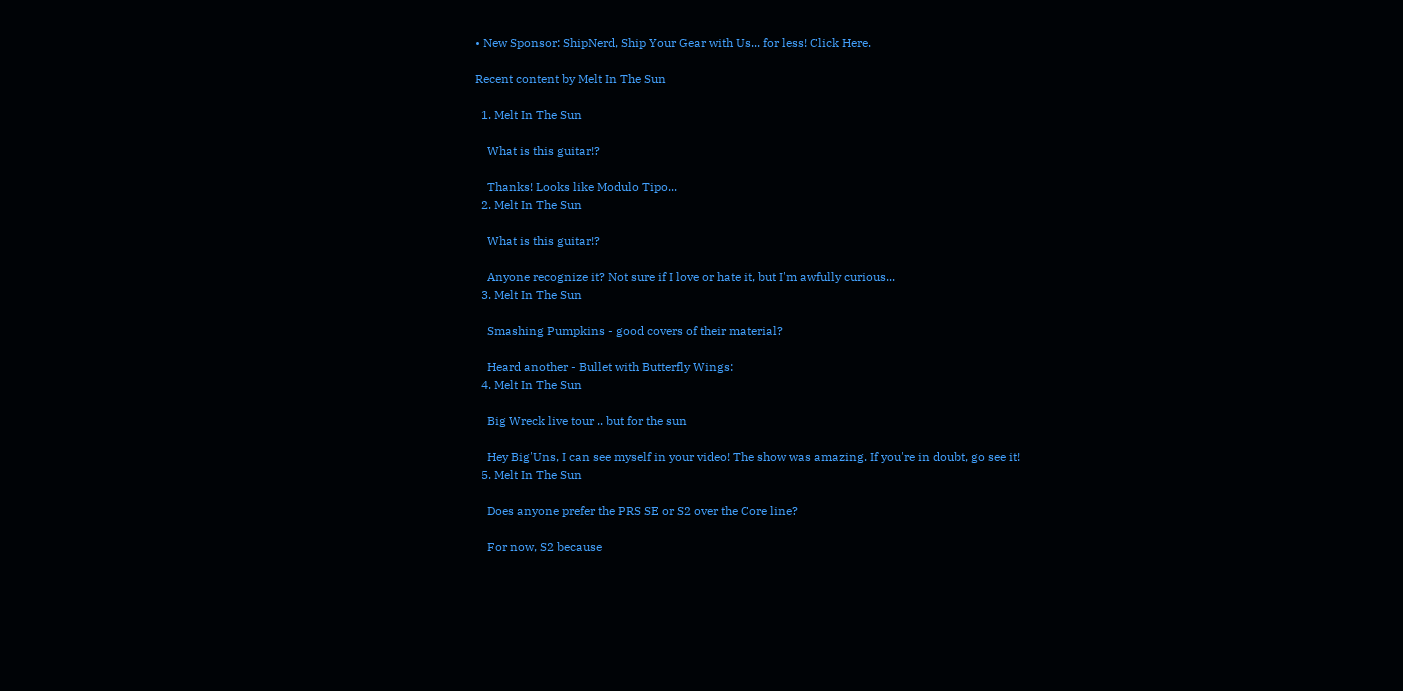• New Sponsor: ShipNerd, Ship Your Gear with Us... for less! Click Here.

Recent content by Melt In The Sun

  1. Melt In The Sun

    What is this guitar!?

    Thanks! Looks like Modulo Tipo...
  2. Melt In The Sun

    What is this guitar!?

    Anyone recognize it? Not sure if I love or hate it, but I'm awfully curious...
  3. Melt In The Sun

    Smashing Pumpkins - good covers of their material?

    Heard another - Bullet with Butterfly Wings:
  4. Melt In The Sun

    Big Wreck live tour .. but for the sun

    Hey Big'Uns, I can see myself in your video! The show was amazing. If you're in doubt, go see it!
  5. Melt In The Sun

    Does anyone prefer the PRS SE or S2 over the Core line?

    For now, S2 because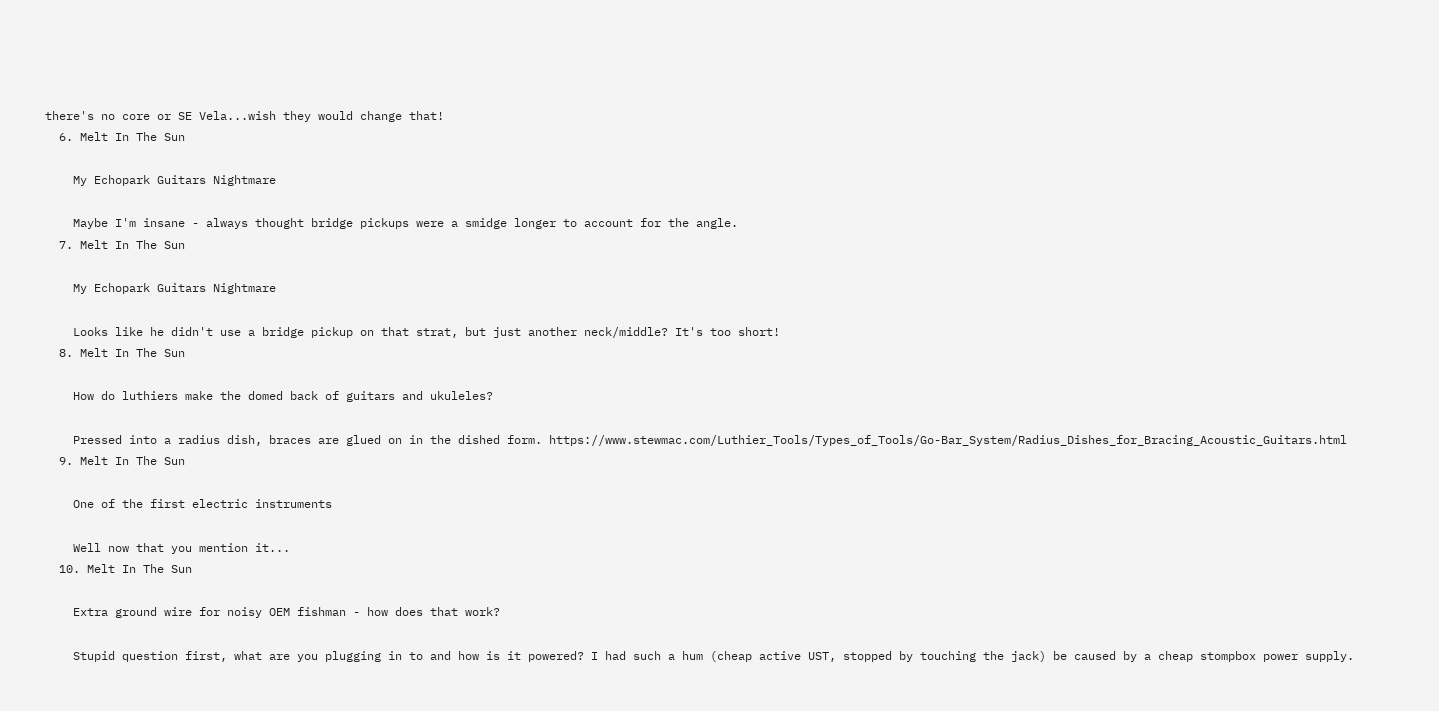there's no core or SE Vela...wish they would change that!
  6. Melt In The Sun

    My Echopark Guitars Nightmare

    Maybe I'm insane - always thought bridge pickups were a smidge longer to account for the angle.
  7. Melt In The Sun

    My Echopark Guitars Nightmare

    Looks like he didn't use a bridge pickup on that strat, but just another neck/middle? It's too short!
  8. Melt In The Sun

    How do luthiers make the domed back of guitars and ukuleles?

    Pressed into a radius dish, braces are glued on in the dished form. https://www.stewmac.com/Luthier_Tools/Types_of_Tools/Go-Bar_System/Radius_Dishes_for_Bracing_Acoustic_Guitars.html
  9. Melt In The Sun

    One of the first electric instruments

    Well now that you mention it...
  10. Melt In The Sun

    Extra ground wire for noisy OEM fishman - how does that work?

    Stupid question first, what are you plugging in to and how is it powered? I had such a hum (cheap active UST, stopped by touching the jack) be caused by a cheap stompbox power supply.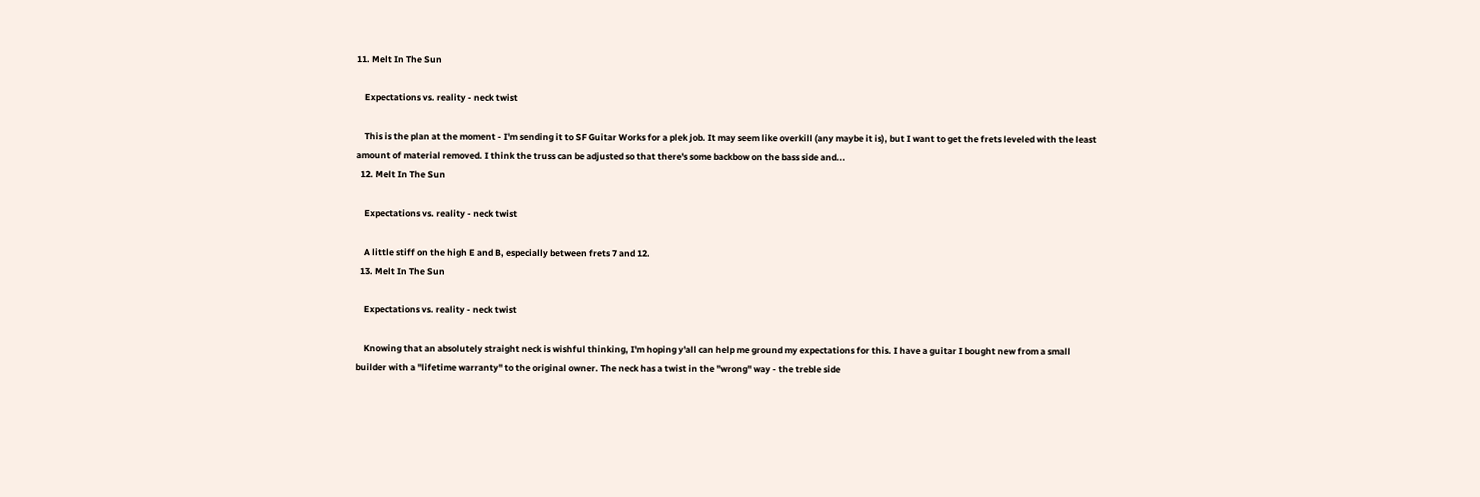11. Melt In The Sun

    Expectations vs. reality - neck twist

    This is the plan at the moment - I'm sending it to SF Guitar Works for a plek job. It may seem like overkill (any maybe it is), but I want to get the frets leveled with the least amount of material removed. I think the truss can be adjusted so that there's some backbow on the bass side and...
  12. Melt In The Sun

    Expectations vs. reality - neck twist

    A little stiff on the high E and B, especially between frets 7 and 12.
  13. Melt In The Sun

    Expectations vs. reality - neck twist

    Knowing that an absolutely straight neck is wishful thinking, I'm hoping y'all can help me ground my expectations for this. I have a guitar I bought new from a small builder with a "lifetime warranty" to the original owner. The neck has a twist in the "wrong" way - the treble side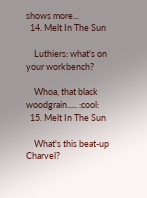shows more...
  14. Melt In The Sun

    Luthiers: what's on your workbench?

    Whoa, that black woodgrain..... :cool:
  15. Melt In The Sun

    What's this beat-up Charvel?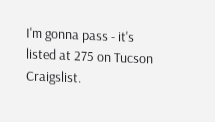I'm gonna pass - it's listed at 275 on Tucson Craigslist.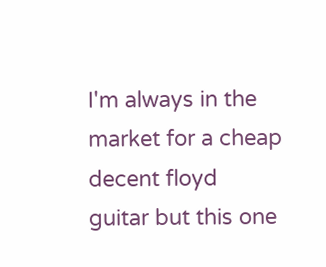I'm always in the market for a cheap decent floyd guitar but this one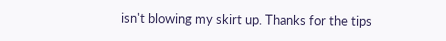isn't blowing my skirt up. Thanks for the tips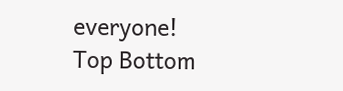everyone!
Top Bottom